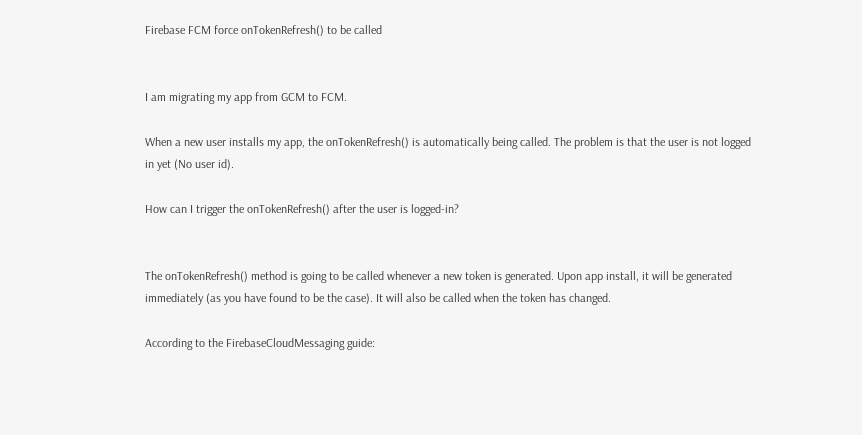Firebase FCM force onTokenRefresh() to be called


I am migrating my app from GCM to FCM.

When a new user installs my app, the onTokenRefresh() is automatically being called. The problem is that the user is not logged in yet (No user id).

How can I trigger the onTokenRefresh() after the user is logged-in?


The onTokenRefresh() method is going to be called whenever a new token is generated. Upon app install, it will be generated immediately (as you have found to be the case). It will also be called when the token has changed.

According to the FirebaseCloudMessaging guide: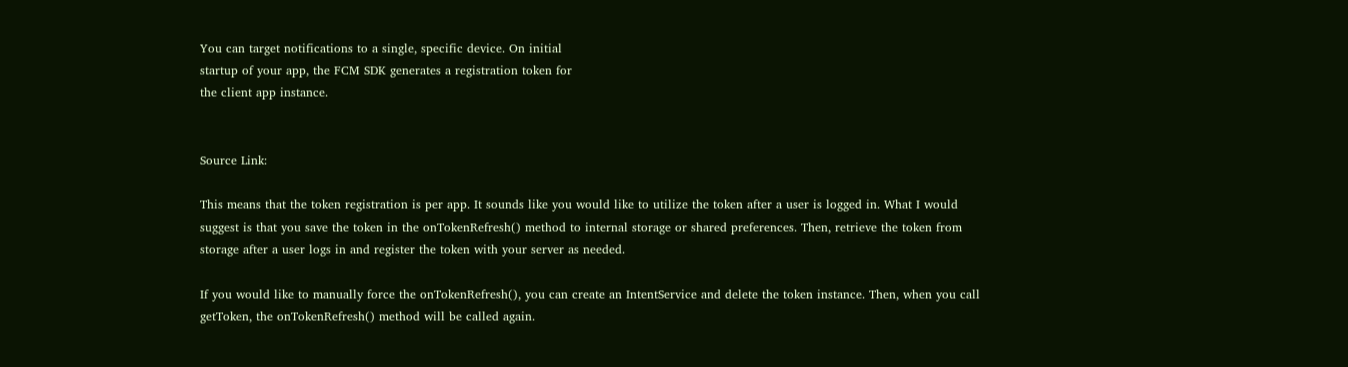You can target notifications to a single, specific device. On initial
startup of your app, the FCM SDK generates a registration token for
the client app instance.


Source Link:

This means that the token registration is per app. It sounds like you would like to utilize the token after a user is logged in. What I would suggest is that you save the token in the onTokenRefresh() method to internal storage or shared preferences. Then, retrieve the token from storage after a user logs in and register the token with your server as needed.

If you would like to manually force the onTokenRefresh(), you can create an IntentService and delete the token instance. Then, when you call getToken, the onTokenRefresh() method will be called again.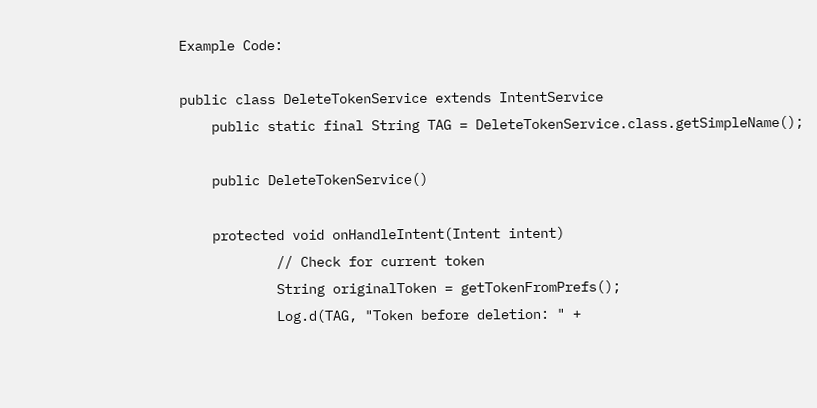Example Code:

public class DeleteTokenService extends IntentService
    public static final String TAG = DeleteTokenService.class.getSimpleName();

    public DeleteTokenService()

    protected void onHandleIntent(Intent intent)
            // Check for current token
            String originalToken = getTokenFromPrefs();
            Log.d(TAG, "Token before deletion: " +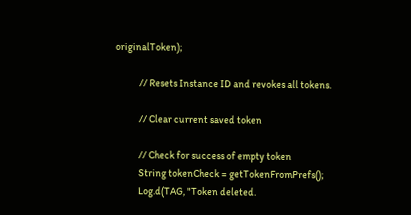originalToken);

            // Resets Instance ID and revokes all tokens.

            // Clear current saved token

            // Check for success of empty token
            String tokenCheck = getTokenFromPrefs();
            Log.d(TAG, "Token deleted.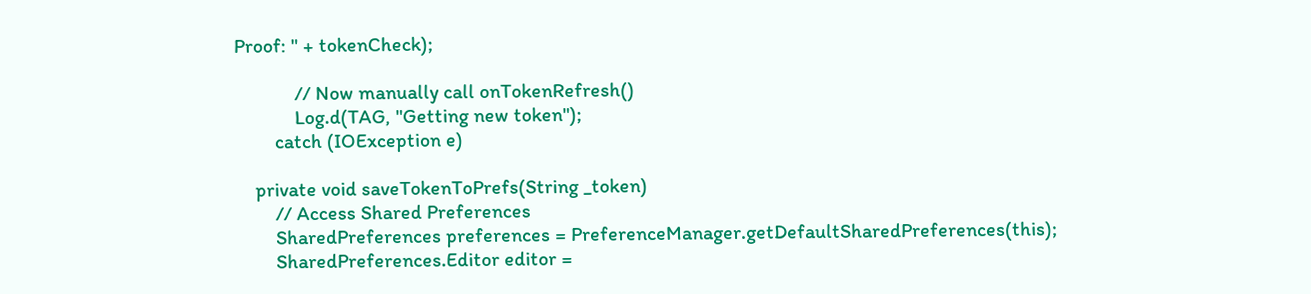Proof: " + tokenCheck);

            // Now manually call onTokenRefresh()
            Log.d(TAG, "Getting new token");
        catch (IOException e)

    private void saveTokenToPrefs(String _token)
        // Access Shared Preferences
        SharedPreferences preferences = PreferenceManager.getDefaultSharedPreferences(this);
        SharedPreferences.Editor editor =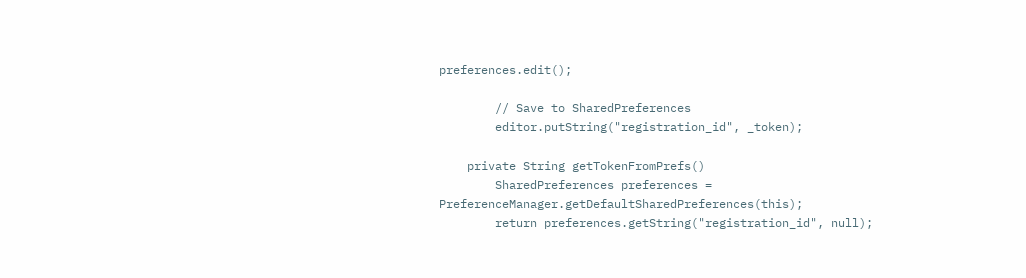preferences.edit();

        // Save to SharedPreferences
        editor.putString("registration_id", _token);

    private String getTokenFromPrefs()
        SharedPreferences preferences = PreferenceManager.getDefaultSharedPreferences(this);
        return preferences.getString("registration_id", null);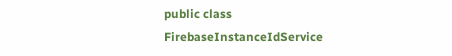public class FirebaseInstanceIdService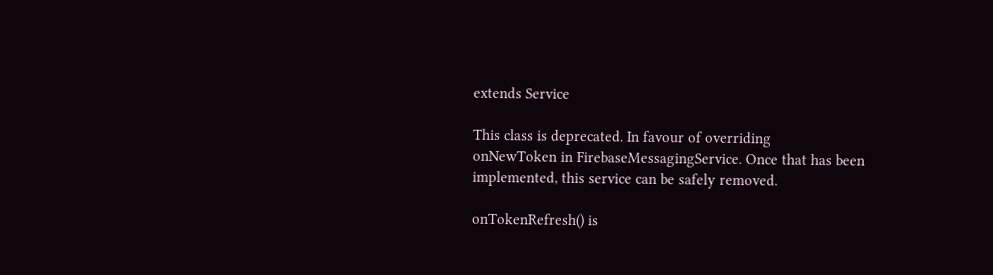extends Service

This class is deprecated. In favour of overriding
onNewToken in FirebaseMessagingService. Once that has been
implemented, this service can be safely removed.

onTokenRefresh() is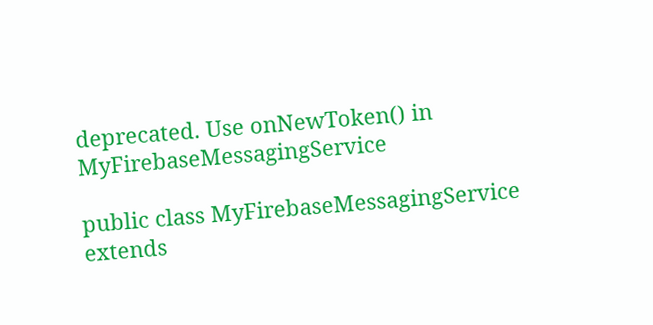deprecated. Use onNewToken() in MyFirebaseMessagingService

public class MyFirebaseMessagingService extends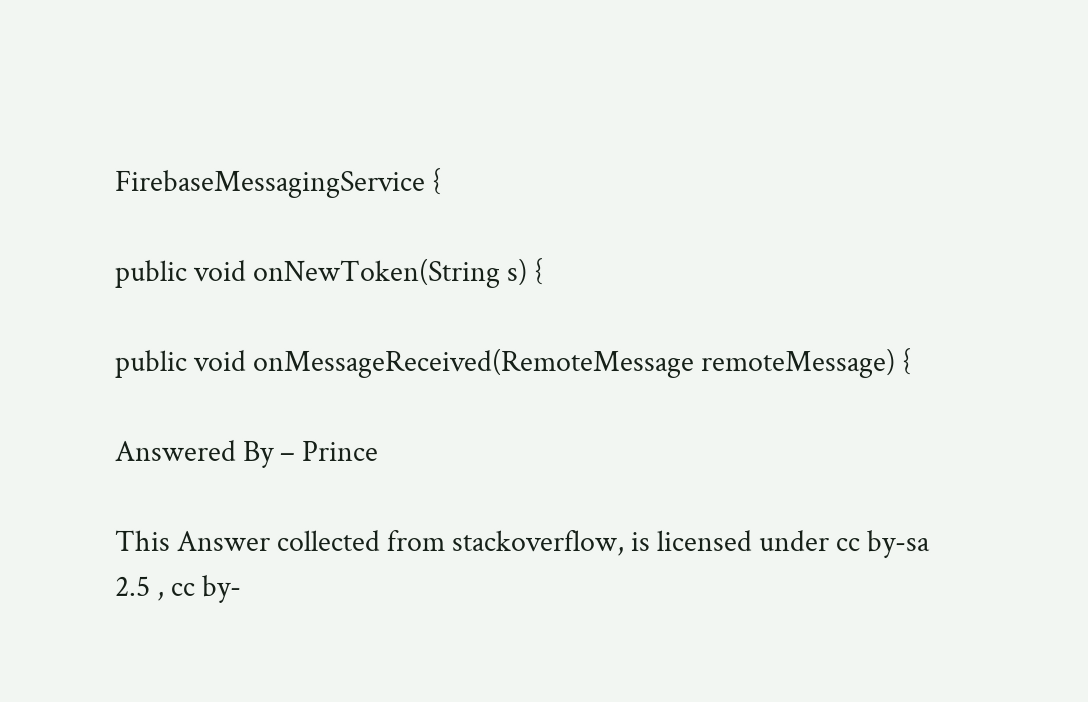FirebaseMessagingService {

public void onNewToken(String s) {

public void onMessageReceived(RemoteMessage remoteMessage) {

Answered By – Prince

This Answer collected from stackoverflow, is licensed under cc by-sa 2.5 , cc by-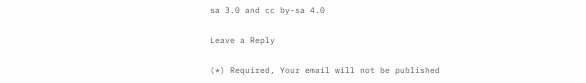sa 3.0 and cc by-sa 4.0

Leave a Reply

(*) Required, Your email will not be published